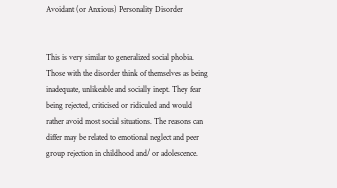Avoidant (or Anxious) Personality Disorder


This is very similar to generalized social phobia. Those with the disorder think of themselves as being inadequate, unlikeable and socially inept. They fear being rejected, criticised or ridiculed and would rather avoid most social situations. The reasons can differ may be related to emotional neglect and peer group rejection in childhood and/ or adolescence.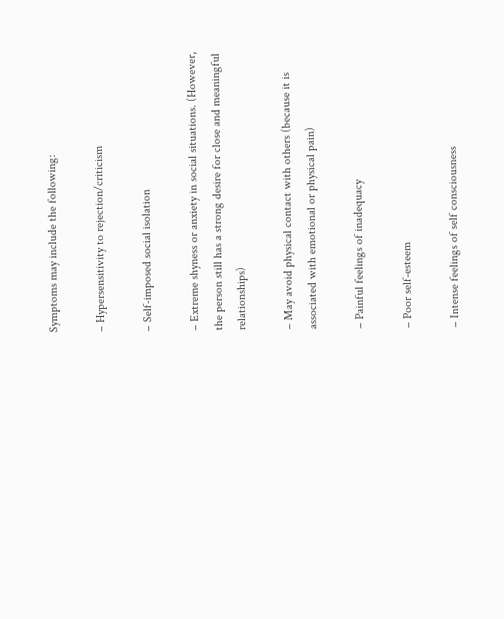Symptoms may include the following:

– Hypersensitivity to rejection/criticism

– Self-imposed social isolation

– Extreme shyness or anxiety in social situations. (However, the person still has a strong desire for close and meaningful relationships)

– May avoid physical contact with others (because it is associated with emotional or physical pain)

– Painful feelings of inadequacy

– Poor self-esteem

– Intense feelings of self consciousness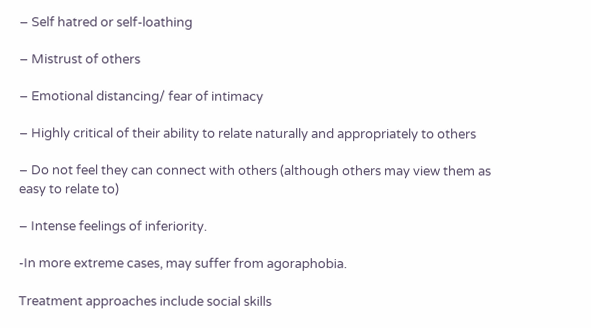– Self hatred or self-loathing

– Mistrust of others

– Emotional distancing/ fear of intimacy

– Highly critical of their ability to relate naturally and appropriately to others

– Do not feel they can connect with others (although others may view them as easy to relate to)

– Intense feelings of inferiority.

-In more extreme cases, may suffer from agoraphobia.

Treatment approaches include social skills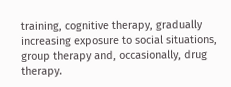training, cognitive therapy, gradually increasing exposure to social situations, group therapy and, occasionally, drug therapy.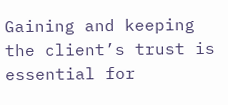Gaining and keeping the client’s trust is essential for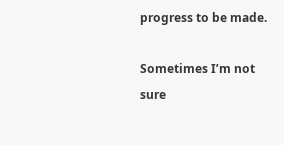progress to be made.

Sometimes I’m not sure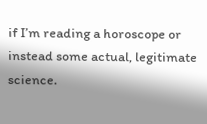if I’m reading a horoscope or instead some actual, legitimate science.